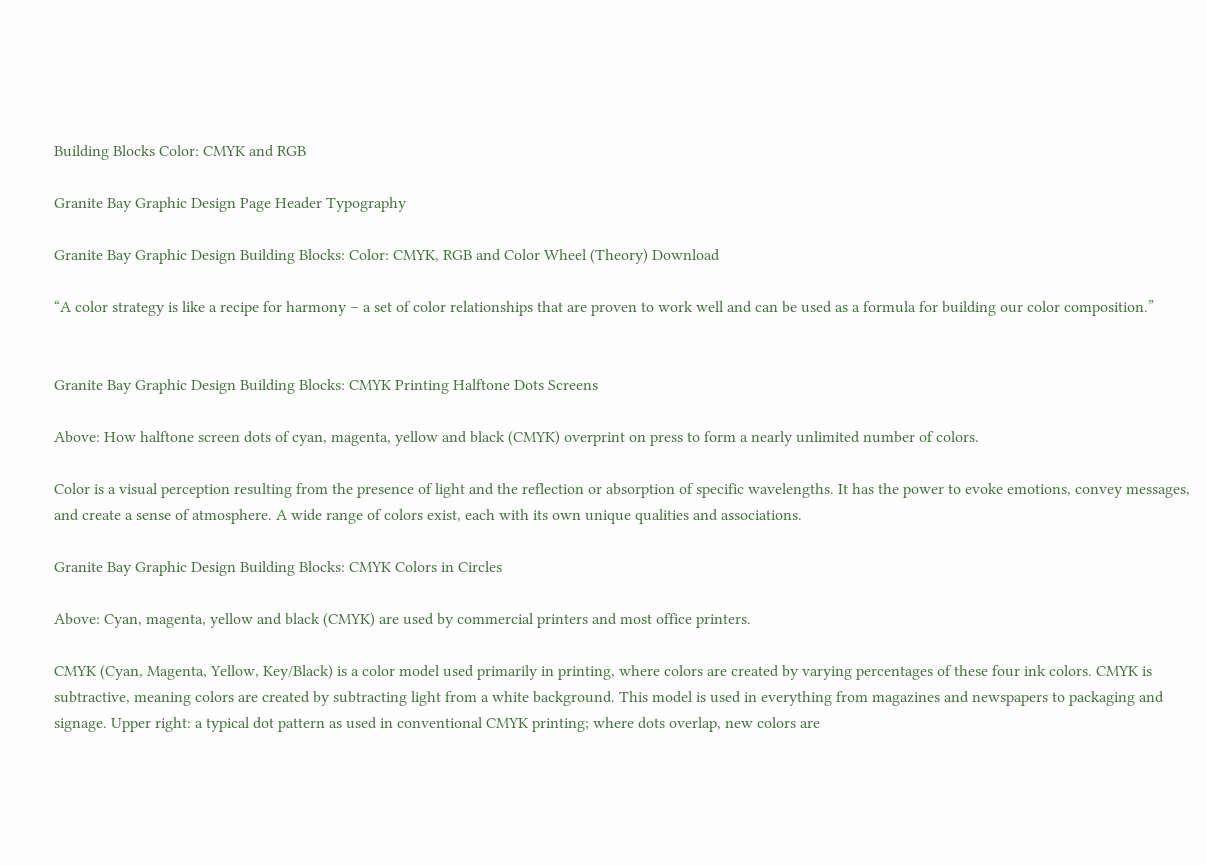Building Blocks Color: CMYK and RGB

Granite Bay Graphic Design Page Header Typography

Granite Bay Graphic Design Building Blocks: Color: CMYK, RGB and Color Wheel (Theory) Download

“A color strategy is like a recipe for harmony – a set of color relationships that are proven to work well and can be used as a formula for building our color composition.”


Granite Bay Graphic Design Building Blocks: CMYK Printing Halftone Dots Screens

Above: How halftone screen dots of cyan, magenta, yellow and black (CMYK) overprint on press to form a nearly unlimited number of colors.

Color is a visual perception resulting from the presence of light and the reflection or absorption of specific wavelengths. It has the power to evoke emotions, convey messages, and create a sense of atmosphere. A wide range of colors exist, each with its own unique qualities and associations.

Granite Bay Graphic Design Building Blocks: CMYK Colors in Circles

Above: Cyan, magenta, yellow and black (CMYK) are used by commercial printers and most office printers.

CMYK (Cyan, Magenta, Yellow, Key/Black) is a color model used primarily in printing, where colors are created by varying percentages of these four ink colors. CMYK is subtractive, meaning colors are created by subtracting light from a white background. This model is used in everything from magazines and newspapers to packaging and signage. Upper right: a typical dot pattern as used in conventional CMYK printing; where dots overlap, new colors are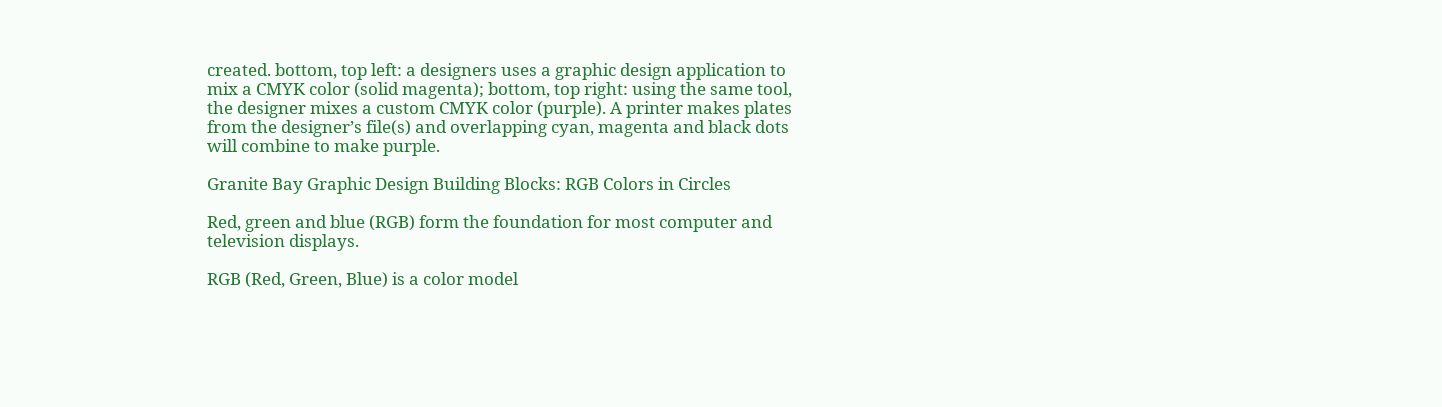created. bottom, top left: a designers uses a graphic design application to mix a CMYK color (solid magenta); bottom, top right: using the same tool, the designer mixes a custom CMYK color (purple). A printer makes plates from the designer’s file(s) and overlapping cyan, magenta and black dots will combine to make purple.

Granite Bay Graphic Design Building Blocks: RGB Colors in Circles

Red, green and blue (RGB) form the foundation for most computer and television displays.

RGB (Red, Green, Blue) is a color model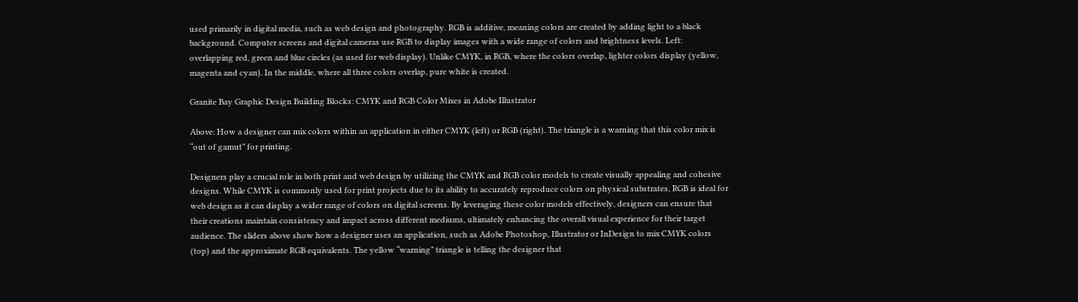used primarily in digital media, such as web design and photography. RGB is additive, meaning colors are created by adding light to a black background. Computer screens and digital cameras use RGB to display images with a wide range of colors and brightness levels. Left: overlapping red, green and blue circles (as used for web display). Unlike CMYK, in RGB, where the colors overlap, lighter colors display (yellow, magenta and cyan). In the middle, where all three colors overlap, pure white is created.

Granite Bay Graphic Design Building Blocks: CMYK and RGB Color Mixes in Adobe Illustrator

Above: How a designer can mix colors within an application in either CMYK (left) or RGB (right). The triangle is a warning that this color mix is “out of gamut” for printing.

Designers play a crucial role in both print and web design by utilizing the CMYK and RGB color models to create visually appealing and cohesive designs. While CMYK is commonly used for print projects due to its ability to accurately reproduce colors on physical substrates, RGB is ideal for web design as it can display a wider range of colors on digital screens. By leveraging these color models effectively, designers can ensure that their creations maintain consistency and impact across different mediums, ultimately enhancing the overall visual experience for their target audience. The sliders above show how a designer uses an application, such as Adobe Photoshop, Illustrator or InDesign to mix CMYK colors (top) and the approximate RGB equivalents. The yellow “warning” triangle is telling the designer that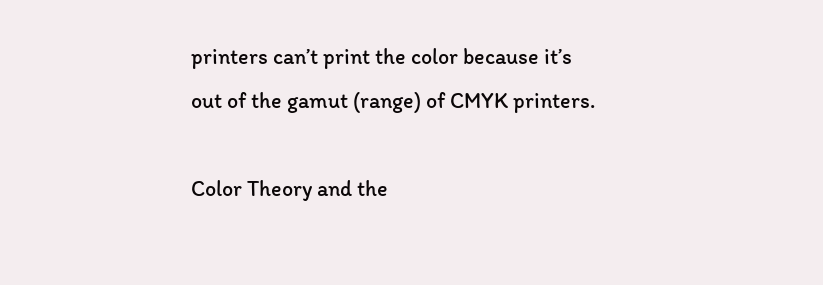printers can’t print the color because it’s out of the gamut (range) of CMYK printers.

Color Theory and the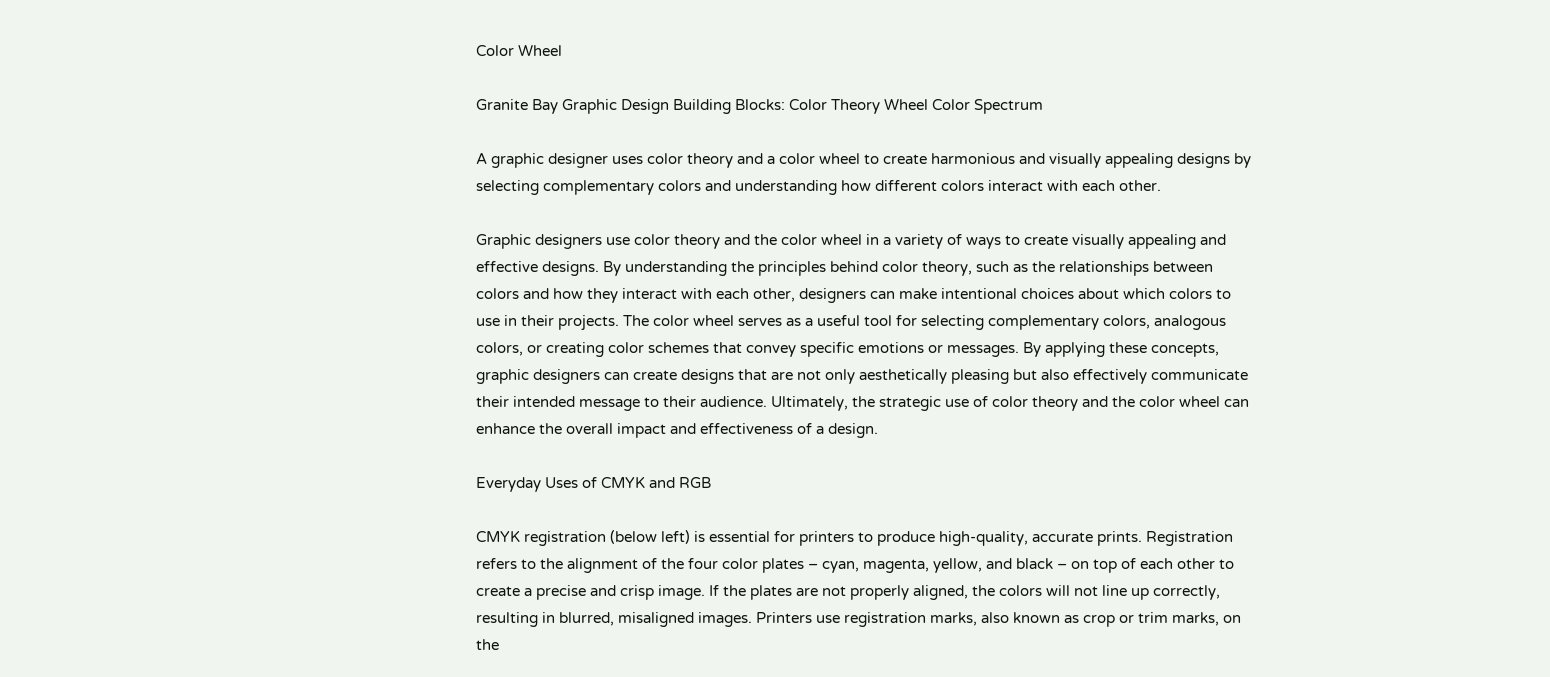Color Wheel

Granite Bay Graphic Design Building Blocks: Color Theory Wheel Color Spectrum

A graphic designer uses color theory and a color wheel to create harmonious and visually appealing designs by selecting complementary colors and understanding how different colors interact with each other.

Graphic designers use color theory and the color wheel in a variety of ways to create visually appealing and effective designs. By understanding the principles behind color theory, such as the relationships between colors and how they interact with each other, designers can make intentional choices about which colors to use in their projects. The color wheel serves as a useful tool for selecting complementary colors, analogous colors, or creating color schemes that convey specific emotions or messages. By applying these concepts, graphic designers can create designs that are not only aesthetically pleasing but also effectively communicate their intended message to their audience. Ultimately, the strategic use of color theory and the color wheel can enhance the overall impact and effectiveness of a design.

Everyday Uses of CMYK and RGB

CMYK registration (below left) is essential for printers to produce high-quality, accurate prints. Registration refers to the alignment of the four color plates – cyan, magenta, yellow, and black – on top of each other to create a precise and crisp image. If the plates are not properly aligned, the colors will not line up correctly, resulting in blurred, misaligned images. Printers use registration marks, also known as crop or trim marks, on the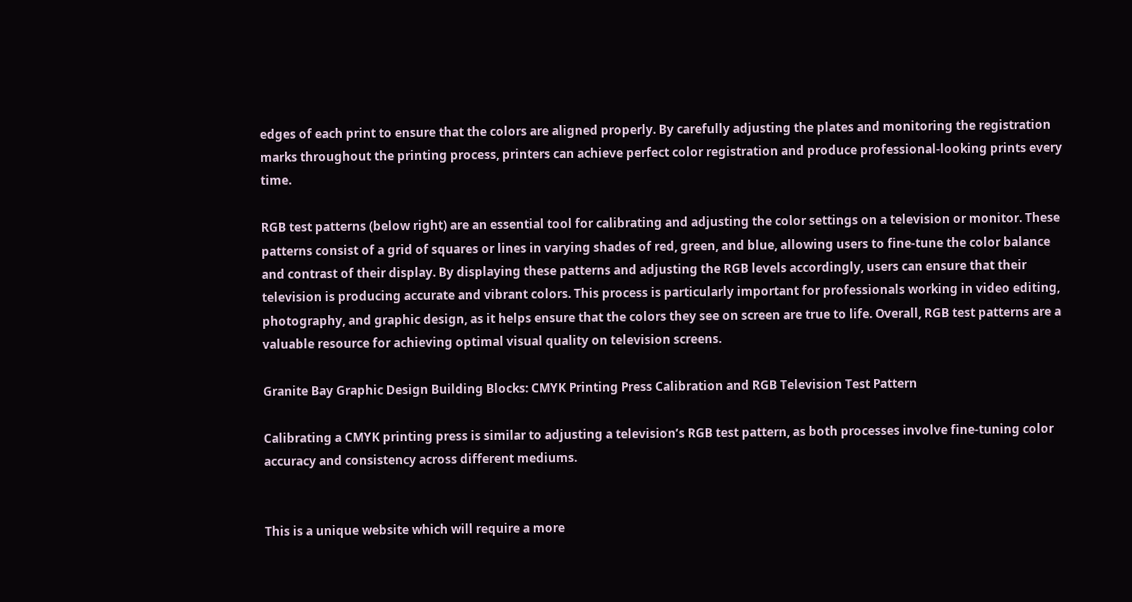edges of each print to ensure that the colors are aligned properly. By carefully adjusting the plates and monitoring the registration marks throughout the printing process, printers can achieve perfect color registration and produce professional-looking prints every time.

RGB test patterns (below right) are an essential tool for calibrating and adjusting the color settings on a television or monitor. These patterns consist of a grid of squares or lines in varying shades of red, green, and blue, allowing users to fine-tune the color balance and contrast of their display. By displaying these patterns and adjusting the RGB levels accordingly, users can ensure that their television is producing accurate and vibrant colors. This process is particularly important for professionals working in video editing, photography, and graphic design, as it helps ensure that the colors they see on screen are true to life. Overall, RGB test patterns are a valuable resource for achieving optimal visual quality on television screens.

Granite Bay Graphic Design Building Blocks: CMYK Printing Press Calibration and RGB Television Test Pattern

Calibrating a CMYK printing press is similar to adjusting a television’s RGB test pattern, as both processes involve fine-tuning color accuracy and consistency across different mediums.


This is a unique website which will require a more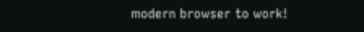modern browser to work!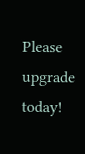Please upgrade today!